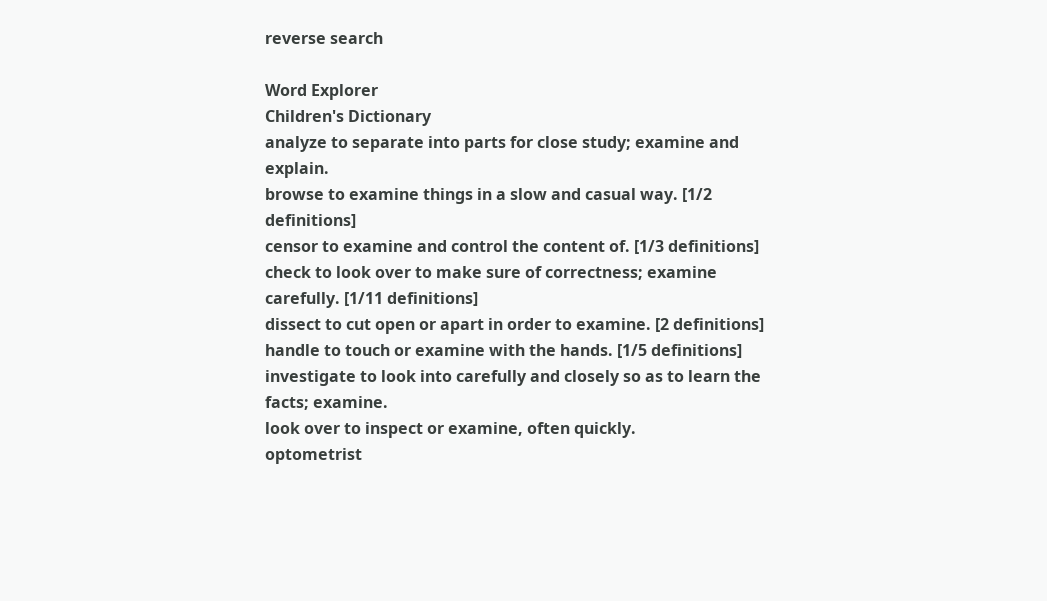reverse search

Word Explorer
Children's Dictionary
analyze to separate into parts for close study; examine and explain.
browse to examine things in a slow and casual way. [1/2 definitions]
censor to examine and control the content of. [1/3 definitions]
check to look over to make sure of correctness; examine carefully. [1/11 definitions]
dissect to cut open or apart in order to examine. [2 definitions]
handle to touch or examine with the hands. [1/5 definitions]
investigate to look into carefully and closely so as to learn the facts; examine.
look over to inspect or examine, often quickly.
optometrist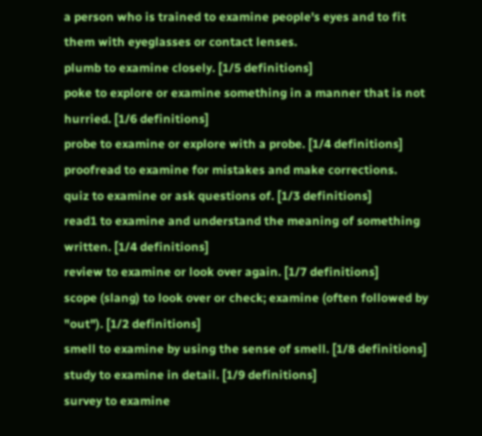a person who is trained to examine people's eyes and to fit them with eyeglasses or contact lenses.
plumb to examine closely. [1/5 definitions]
poke to explore or examine something in a manner that is not hurried. [1/6 definitions]
probe to examine or explore with a probe. [1/4 definitions]
proofread to examine for mistakes and make corrections.
quiz to examine or ask questions of. [1/3 definitions]
read1 to examine and understand the meaning of something written. [1/4 definitions]
review to examine or look over again. [1/7 definitions]
scope (slang) to look over or check; examine (often followed by "out"). [1/2 definitions]
smell to examine by using the sense of smell. [1/8 definitions]
study to examine in detail. [1/9 definitions]
survey to examine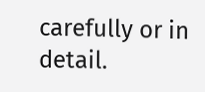carefully or in detail.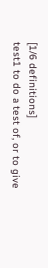[1/6 definitions]
test1 to do a test of, or to give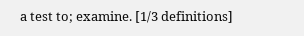a test to; examine. [1/3 definitions]